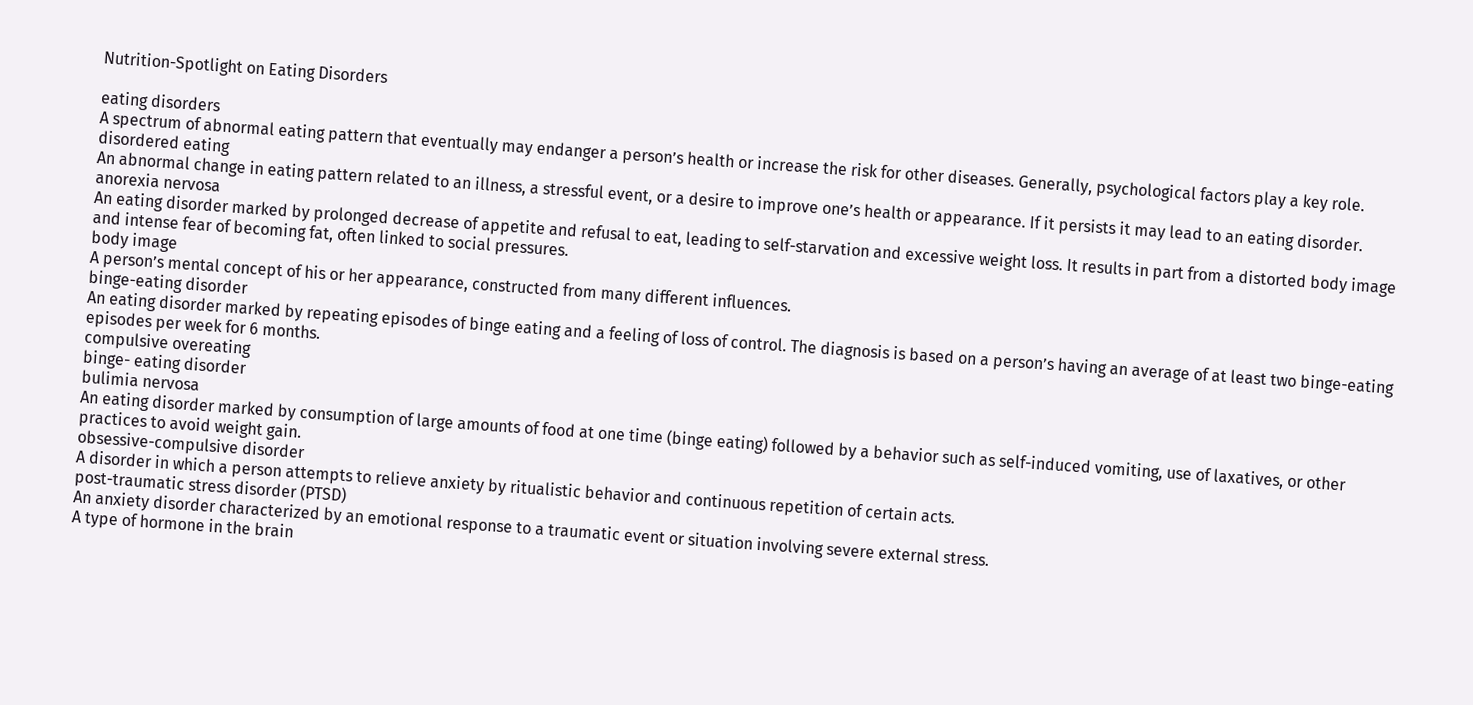Nutrition-Spotlight on Eating Disorders

eating disorders
A spectrum of abnormal eating pattern that eventually may endanger a person’s health or increase the risk for other diseases. Generally, psychological factors play a key role.
disordered eating
An abnormal change in eating pattern related to an illness, a stressful event, or a desire to improve one’s health or appearance. If it persists it may lead to an eating disorder.
anorexia nervosa
An eating disorder marked by prolonged decrease of appetite and refusal to eat, leading to self-starvation and excessive weight loss. It results in part from a distorted body image and intense fear of becoming fat, often linked to social pressures.
body image
A person’s mental concept of his or her appearance, constructed from many different influences.
binge-eating disorder
An eating disorder marked by repeating episodes of binge eating and a feeling of loss of control. The diagnosis is based on a person’s having an average of at least two binge-eating episodes per week for 6 months.
compulsive overeating
binge- eating disorder
bulimia nervosa
An eating disorder marked by consumption of large amounts of food at one time (binge eating) followed by a behavior such as self-induced vomiting, use of laxatives, or other practices to avoid weight gain.
obsessive-compulsive disorder
A disorder in which a person attempts to relieve anxiety by ritualistic behavior and continuous repetition of certain acts.
post-traumatic stress disorder (PTSD)
An anxiety disorder characterized by an emotional response to a traumatic event or situation involving severe external stress.
A type of hormone in the brain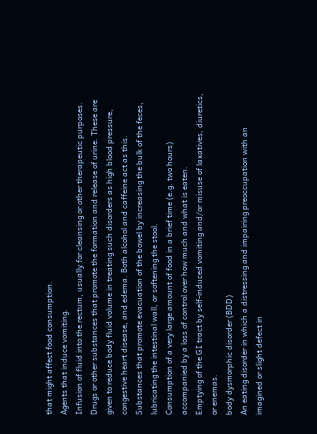that might affect food consumption.
Agents that induce vomiting.
Infusion of fluid into the rectum, usually for cleansing or other therapeutic purposes.
Drugs or other substances that promote the formation and release of urine. These are given to reduce body fluid volume in treating such disorders as high blood pressure, congestive heart disease, and edema. Both alcohol and caffeine act as this.
Substances that promote evacuation of the bowel by increasing the bulk of the feces, lubricating the intestinal wall, or softening the stool.
Consumption of a very large amount of food in a brief time (e.g. two hours) accompanied by a loss of control over how much and what is eaten.
Emptying of the GI tract by self-induced vomiting and/or misuse of laxatives, diuretics, or enemas.
body dysmorphic disorder (BDD)
An eating disorder in which a distressing and impairing preoccupation with an imagined or slight defect in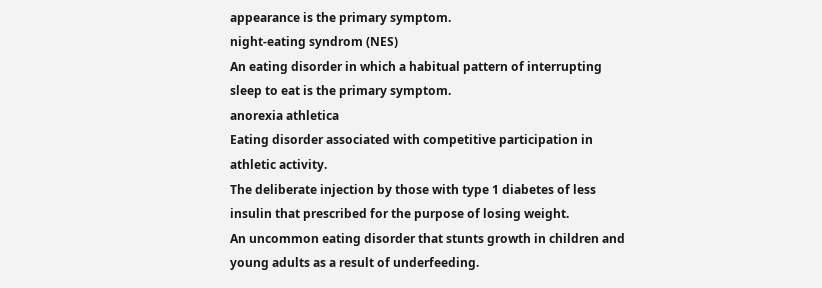appearance is the primary symptom.
night-eating syndrom (NES)
An eating disorder in which a habitual pattern of interrupting sleep to eat is the primary symptom.
anorexia athletica
Eating disorder associated with competitive participation in athletic activity.
The deliberate injection by those with type 1 diabetes of less insulin that prescribed for the purpose of losing weight.
An uncommon eating disorder that stunts growth in children and young adults as a result of underfeeding.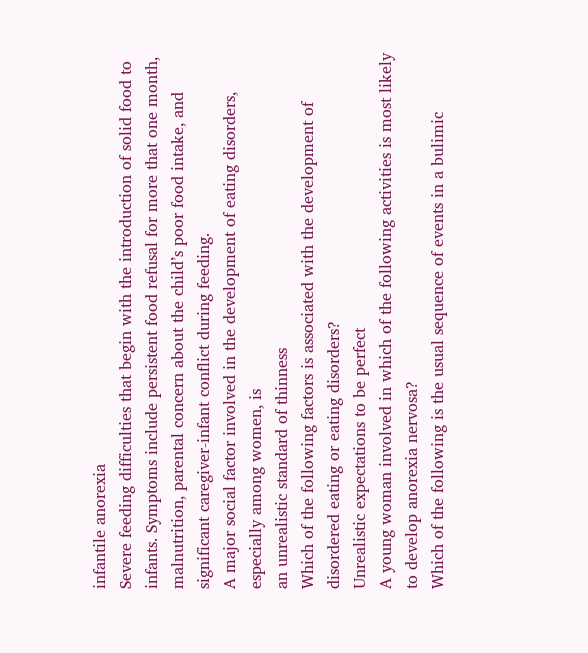infantile anorexia
Severe feeding difficulties that begin with the introduction of solid food to infants. Symptoms include persistent food refusal for more that one month, malnutrition, parental concern about the child’s poor food intake, and significant caregiver-infant conflict during feeding.
A major social factor involved in the development of eating disorders, especially among women, is
an unrealistic standard of thinness
Which of the following factors is associated with the development of disordered eating or eating disorders?
Unrealistic expectations to be perfect
A young woman involved in which of the following activities is most likely to develop anorexia nervosa?
Which of the following is the usual sequence of events in a bulimic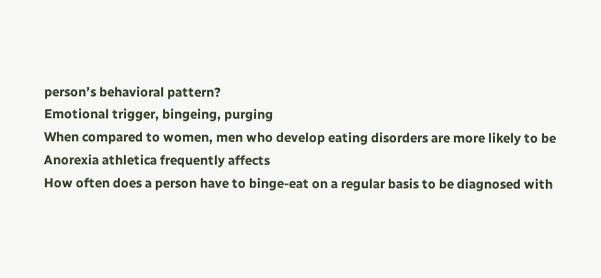person’s behavioral pattern?
Emotional trigger, bingeing, purging
When compared to women, men who develop eating disorders are more likely to be
Anorexia athletica frequently affects
How often does a person have to binge-eat on a regular basis to be diagnosed with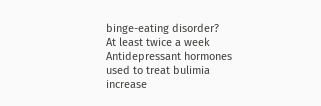binge-eating disorder?
At least twice a week
Antidepressant hormones used to treat bulimia increase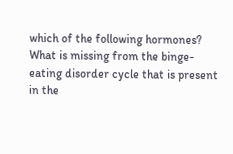which of the following hormones?
What is missing from the binge-eating disorder cycle that is present in the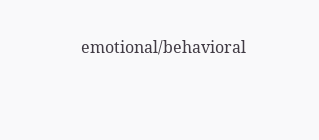emotional/behavioral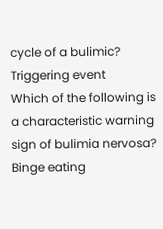cycle of a bulimic?
Triggering event
Which of the following is a characteristic warning sign of bulimia nervosa?
Binge eating